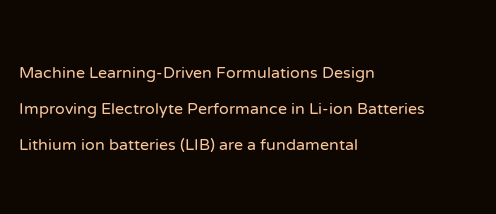Machine Learning-Driven Formulations Design

Improving Electrolyte Performance in Li-ion Batteries

Lithium ion batteries (LIB) are a fundamental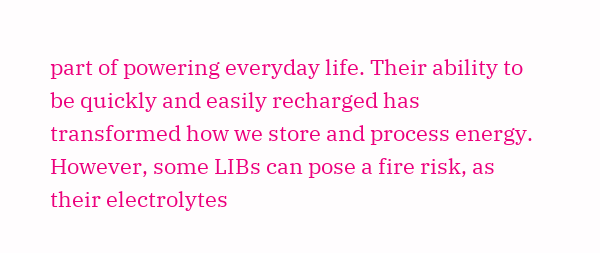part of powering everyday life. Their ability to be quickly and easily recharged has transformed how we store and process energy. However, some LIBs can pose a fire risk, as their electrolytes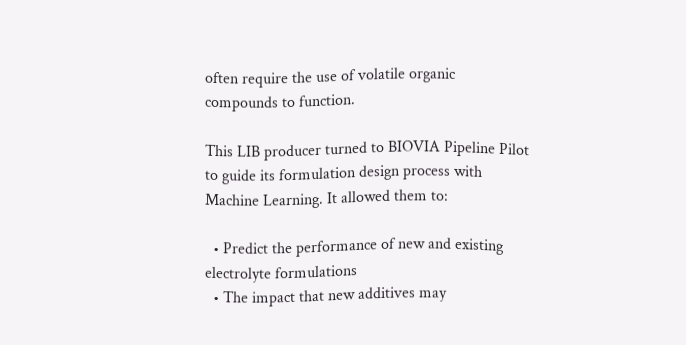often require the use of volatile organic compounds to function.

This LIB producer turned to BIOVIA Pipeline Pilot to guide its formulation design process with Machine Learning. It allowed them to:

  • Predict the performance of new and existing electrolyte formulations
  • The impact that new additives may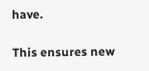have.

This ensures new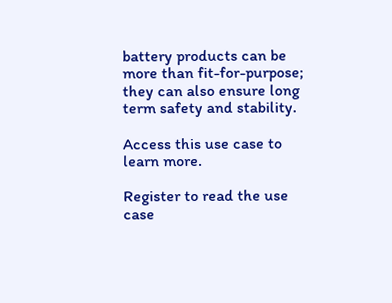battery products can be more than fit-for-purpose; they can also ensure long term safety and stability.

Access this use case to learn more.

Register to read the use case